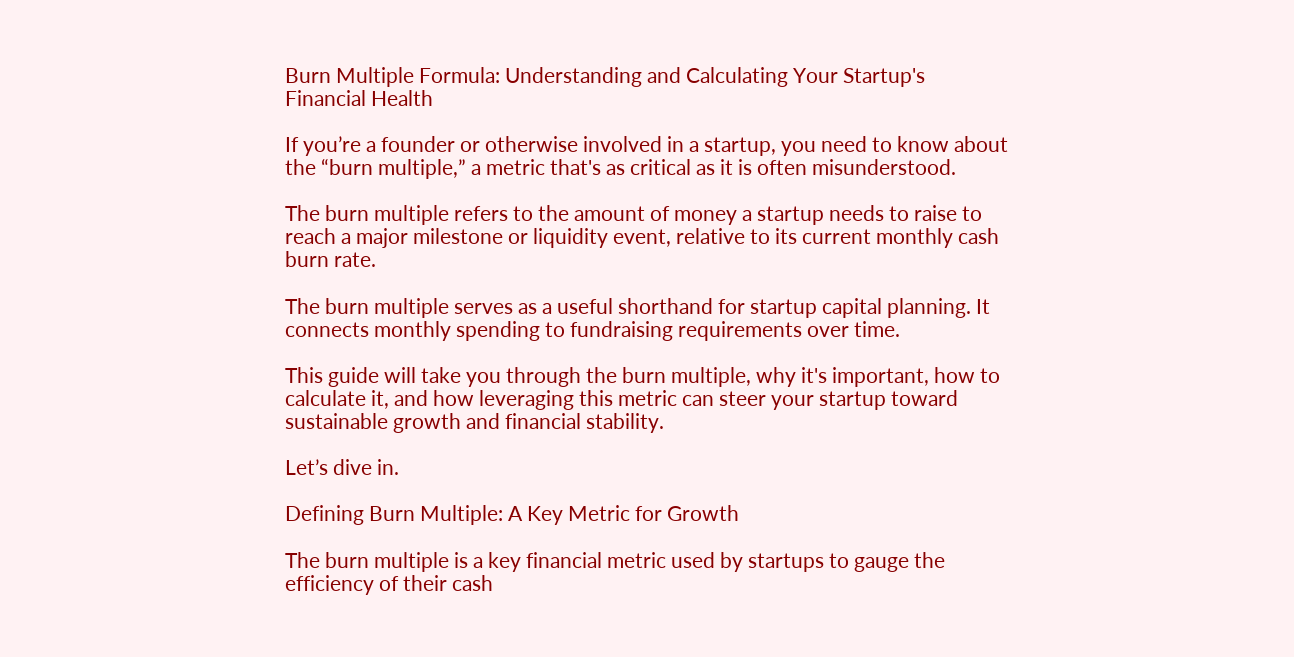Burn Multiple Formula: Understanding and Calculating Your Startup's Financial Health

If you’re a founder or otherwise involved in a startup, you need to know about the “burn multiple,” a metric that's as critical as it is often misunderstood.

The burn multiple refers to the amount of money a startup needs to raise to reach a major milestone or liquidity event, relative to its current monthly cash burn rate.

The burn multiple serves as a useful shorthand for startup capital planning. It connects monthly spending to fundraising requirements over time.

This guide will take you through the burn multiple, why it's important, how to calculate it, and how leveraging this metric can steer your startup toward sustainable growth and financial stability.

Let’s dive in.

Defining Burn Multiple: A Key Metric for Growth

The burn multiple is a key financial metric used by startups to gauge the efficiency of their cash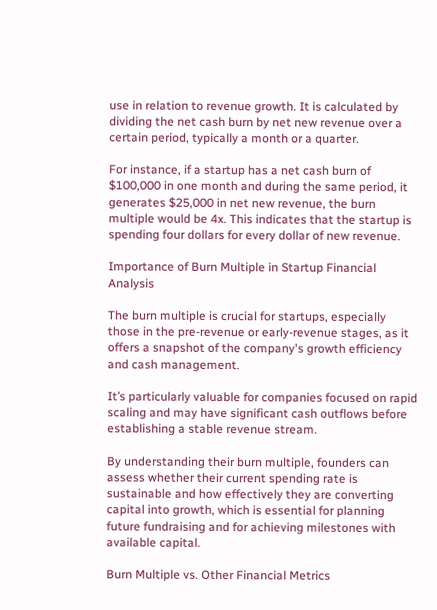use in relation to revenue growth. It is calculated by dividing the net cash burn by net new revenue over a certain period, typically a month or a quarter.

For instance, if a startup has a net cash burn of $100,000 in one month and during the same period, it generates $25,000 in net new revenue, the burn multiple would be 4x. This indicates that the startup is spending four dollars for every dollar of new revenue.

Importance of Burn Multiple in Startup Financial Analysis

The burn multiple is crucial for startups, especially those in the pre-revenue or early-revenue stages, as it offers a snapshot of the company's growth efficiency and cash management.

It’s particularly valuable for companies focused on rapid scaling and may have significant cash outflows before establishing a stable revenue stream.

By understanding their burn multiple, founders can assess whether their current spending rate is sustainable and how effectively they are converting capital into growth, which is essential for planning future fundraising and for achieving milestones with available capital.

Burn Multiple vs. Other Financial Metrics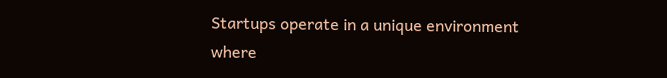Startups operate in a unique environment where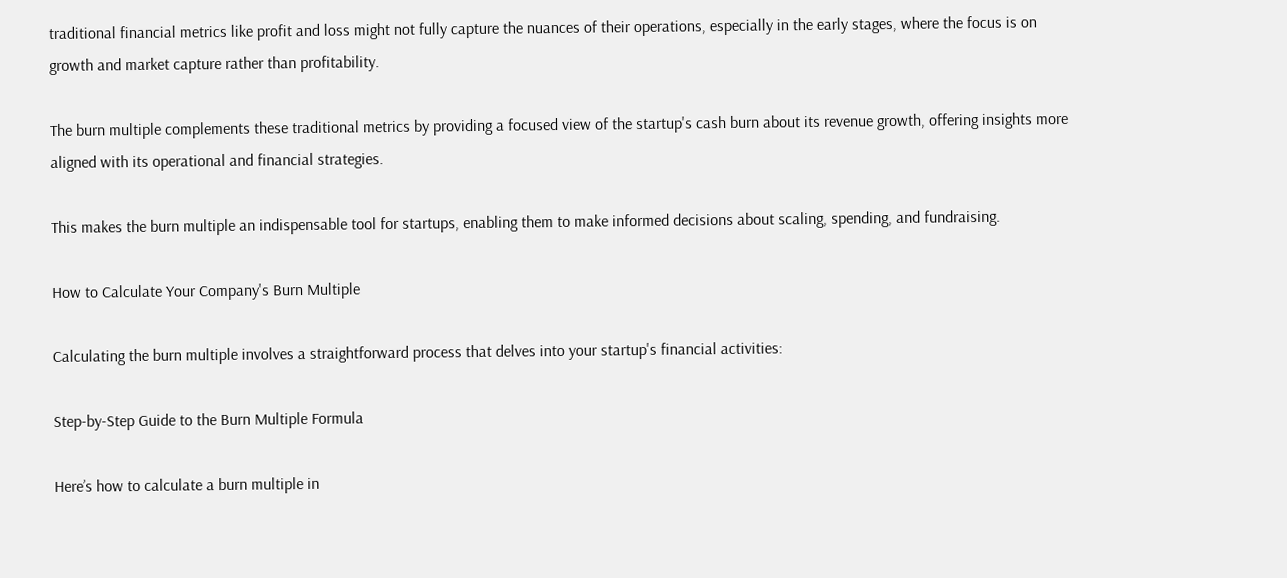traditional financial metrics like profit and loss might not fully capture the nuances of their operations, especially in the early stages, where the focus is on growth and market capture rather than profitability.

The burn multiple complements these traditional metrics by providing a focused view of the startup's cash burn about its revenue growth, offering insights more aligned with its operational and financial strategies.

This makes the burn multiple an indispensable tool for startups, enabling them to make informed decisions about scaling, spending, and fundraising.

How to Calculate Your Company's Burn Multiple

Calculating the burn multiple involves a straightforward process that delves into your startup's financial activities:

Step-by-Step Guide to the Burn Multiple Formula

Here’s how to calculate a burn multiple in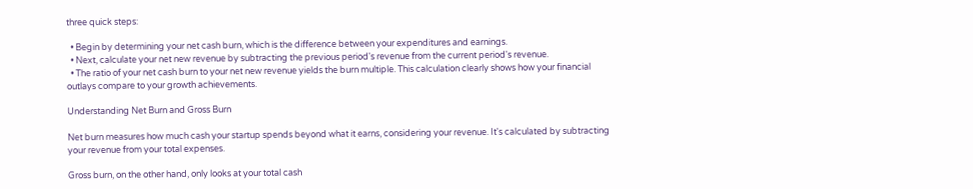three quick steps:

  • Begin by determining your net cash burn, which is the difference between your expenditures and earnings.
  • Next, calculate your net new revenue by subtracting the previous period's revenue from the current period's revenue.
  • The ratio of your net cash burn to your net new revenue yields the burn multiple. This calculation clearly shows how your financial outlays compare to your growth achievements.

Understanding Net Burn and Gross Burn

Net burn measures how much cash your startup spends beyond what it earns, considering your revenue. It's calculated by subtracting your revenue from your total expenses.

Gross burn, on the other hand, only looks at your total cash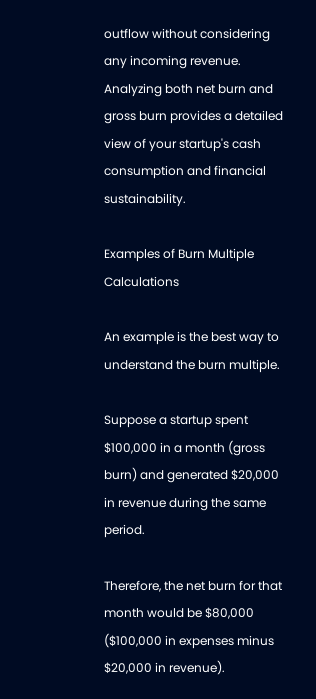outflow without considering any incoming revenue. Analyzing both net burn and gross burn provides a detailed view of your startup's cash consumption and financial sustainability.

Examples of Burn Multiple Calculations

An example is the best way to understand the burn multiple.

Suppose a startup spent $100,000 in a month (gross burn) and generated $20,000 in revenue during the same period.

Therefore, the net burn for that month would be $80,000 ($100,000 in expenses minus $20,000 in revenue).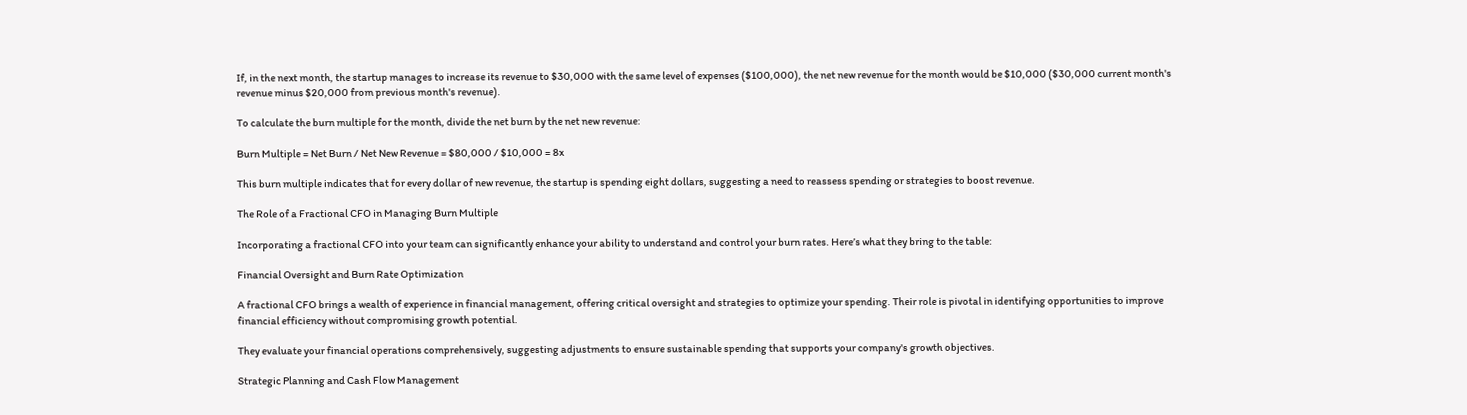If, in the next month, the startup manages to increase its revenue to $30,000 with the same level of expenses ($100,000), the net new revenue for the month would be $10,000 ($30,000 current month's revenue minus $20,000 from previous month's revenue).

To calculate the burn multiple for the month, divide the net burn by the net new revenue:

Burn Multiple = Net Burn / Net New Revenue = $80,000 / $10,000 = 8x

This burn multiple indicates that for every dollar of new revenue, the startup is spending eight dollars, suggesting a need to reassess spending or strategies to boost revenue.

The Role of a Fractional CFO in Managing Burn Multiple

Incorporating a fractional CFO into your team can significantly enhance your ability to understand and control your burn rates. Here’s what they bring to the table:

Financial Oversight and Burn Rate Optimization

A fractional CFO brings a wealth of experience in financial management, offering critical oversight and strategies to optimize your spending. Their role is pivotal in identifying opportunities to improve financial efficiency without compromising growth potential.

They evaluate your financial operations comprehensively, suggesting adjustments to ensure sustainable spending that supports your company's growth objectives.

Strategic Planning and Cash Flow Management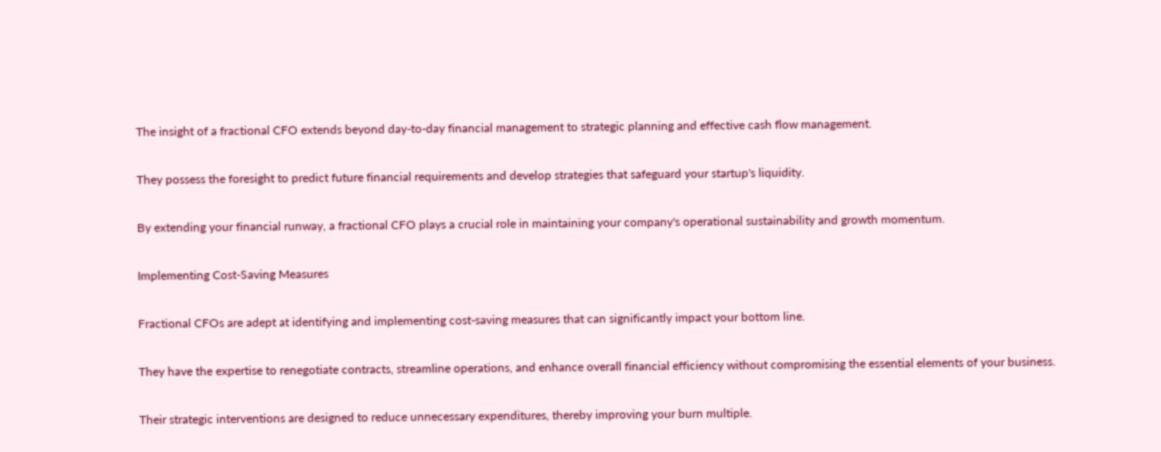The insight of a fractional CFO extends beyond day-to-day financial management to strategic planning and effective cash flow management.

They possess the foresight to predict future financial requirements and develop strategies that safeguard your startup's liquidity.

By extending your financial runway, a fractional CFO plays a crucial role in maintaining your company's operational sustainability and growth momentum.

Implementing Cost-Saving Measures

Fractional CFOs are adept at identifying and implementing cost-saving measures that can significantly impact your bottom line.

They have the expertise to renegotiate contracts, streamline operations, and enhance overall financial efficiency without compromising the essential elements of your business.

Their strategic interventions are designed to reduce unnecessary expenditures, thereby improving your burn multiple.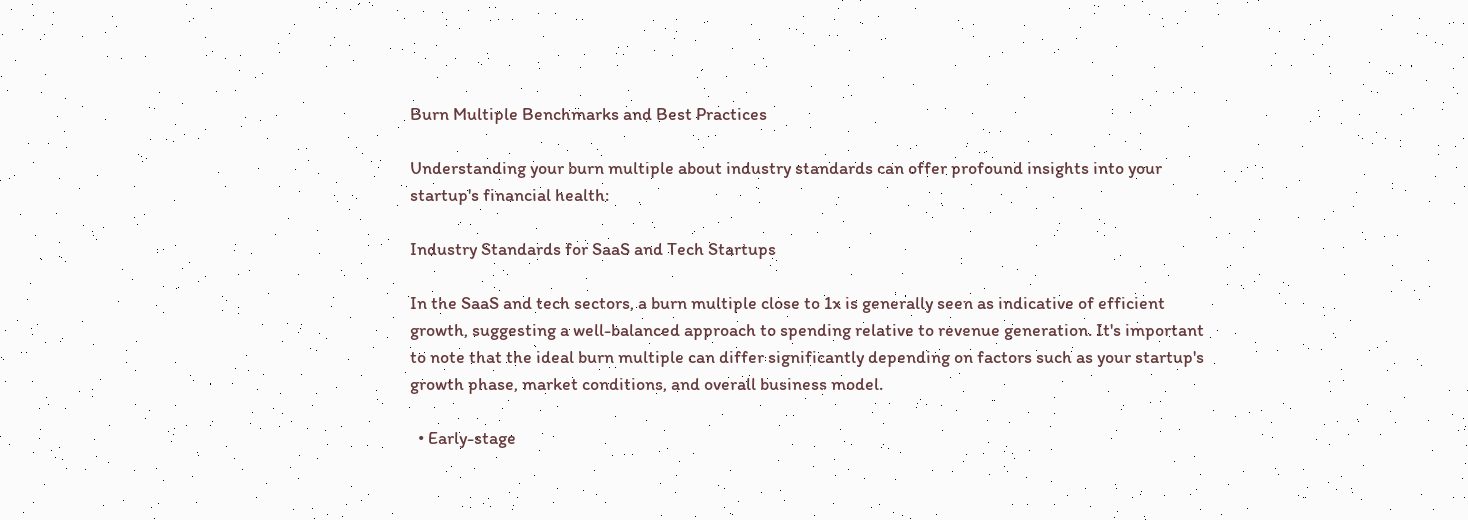Burn Multiple Benchmarks and Best Practices

Understanding your burn multiple about industry standards can offer profound insights into your startup's financial health:

Industry Standards for SaaS and Tech Startups

In the SaaS and tech sectors, a burn multiple close to 1x is generally seen as indicative of efficient growth, suggesting a well-balanced approach to spending relative to revenue generation. It's important to note that the ideal burn multiple can differ significantly depending on factors such as your startup's growth phase, market conditions, and overall business model.

  • Early-stage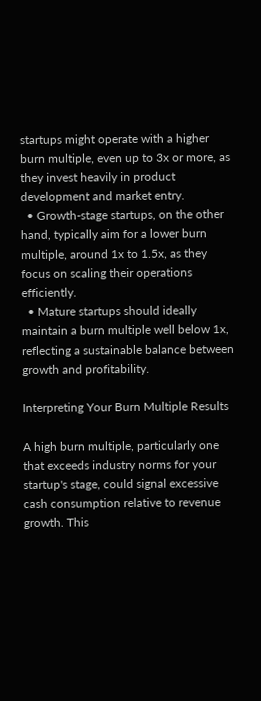startups might operate with a higher burn multiple, even up to 3x or more, as they invest heavily in product development and market entry.
  • Growth-stage startups, on the other hand, typically aim for a lower burn multiple, around 1x to 1.5x, as they focus on scaling their operations efficiently.
  • Mature startups should ideally maintain a burn multiple well below 1x, reflecting a sustainable balance between growth and profitability.

Interpreting Your Burn Multiple Results

A high burn multiple, particularly one that exceeds industry norms for your startup's stage, could signal excessive cash consumption relative to revenue growth. This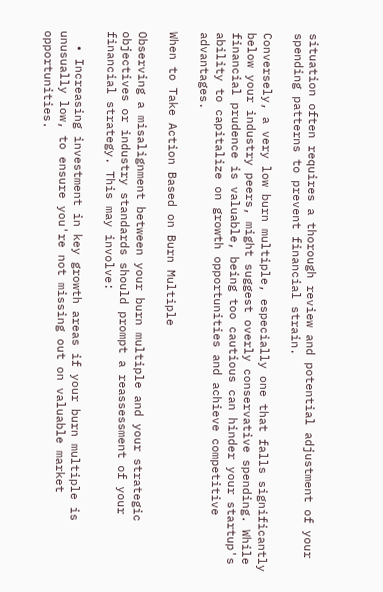situation often requires a thorough review and potential adjustment of your spending patterns to prevent financial strain.

Conversely, a very low burn multiple, especially one that falls significantly below your industry peers, might suggest overly conservative spending. While financial prudence is valuable, being too cautious can hinder your startup's ability to capitalize on growth opportunities and achieve competitive advantages.

When to Take Action Based on Burn Multiple

Observing a misalignment between your burn multiple and your strategic objectives or industry standards should prompt a reassessment of your financial strategy. This may involve:

  • Increasing investment in key growth areas if your burn multiple is unusually low, to ensure you're not missing out on valuable market opportunities.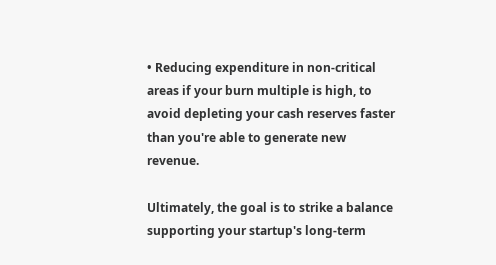• Reducing expenditure in non-critical areas if your burn multiple is high, to avoid depleting your cash reserves faster than you're able to generate new revenue.

Ultimately, the goal is to strike a balance supporting your startup's long-term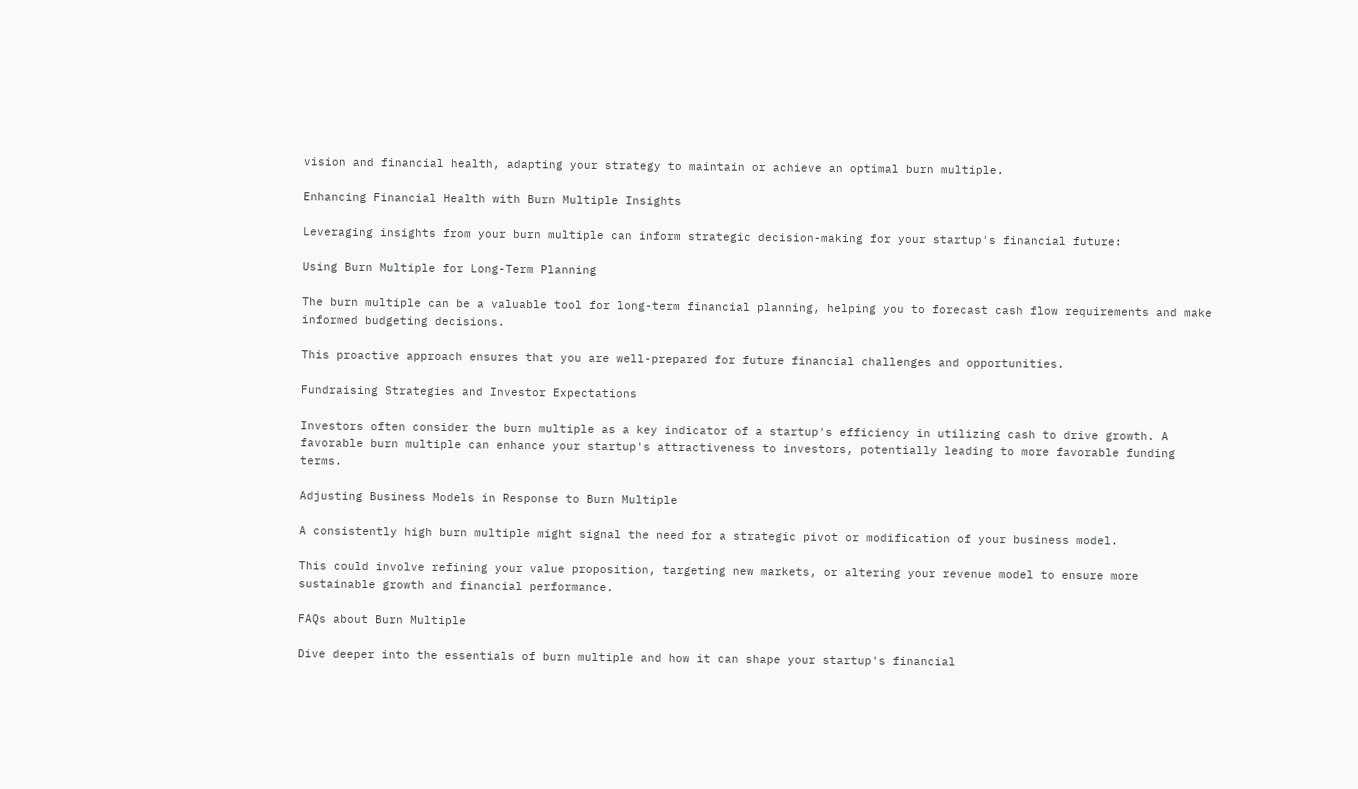vision and financial health, adapting your strategy to maintain or achieve an optimal burn multiple.

Enhancing Financial Health with Burn Multiple Insights

Leveraging insights from your burn multiple can inform strategic decision-making for your startup's financial future:

Using Burn Multiple for Long-Term Planning

The burn multiple can be a valuable tool for long-term financial planning, helping you to forecast cash flow requirements and make informed budgeting decisions.

This proactive approach ensures that you are well-prepared for future financial challenges and opportunities.

Fundraising Strategies and Investor Expectations

Investors often consider the burn multiple as a key indicator of a startup's efficiency in utilizing cash to drive growth. A favorable burn multiple can enhance your startup's attractiveness to investors, potentially leading to more favorable funding terms.

Adjusting Business Models in Response to Burn Multiple

A consistently high burn multiple might signal the need for a strategic pivot or modification of your business model.

This could involve refining your value proposition, targeting new markets, or altering your revenue model to ensure more sustainable growth and financial performance.

FAQs about Burn Multiple

Dive deeper into the essentials of burn multiple and how it can shape your startup's financial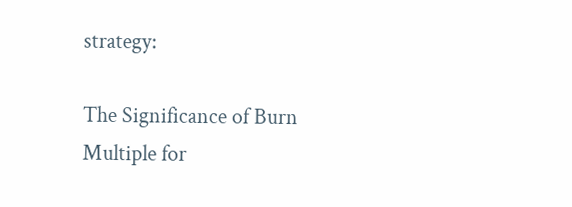strategy:

The Significance of Burn Multiple for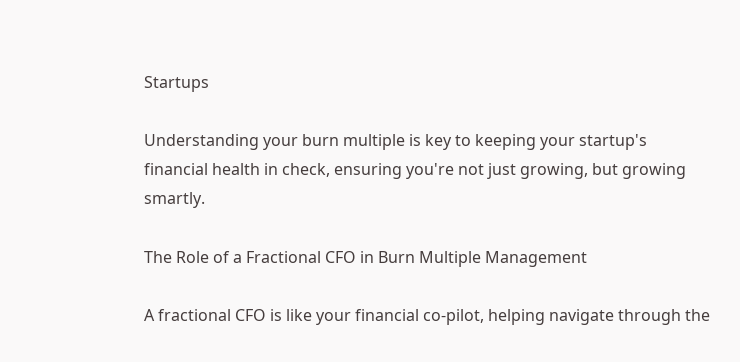Startups

Understanding your burn multiple is key to keeping your startup's financial health in check, ensuring you're not just growing, but growing smartly.

The Role of a Fractional CFO in Burn Multiple Management

A fractional CFO is like your financial co-pilot, helping navigate through the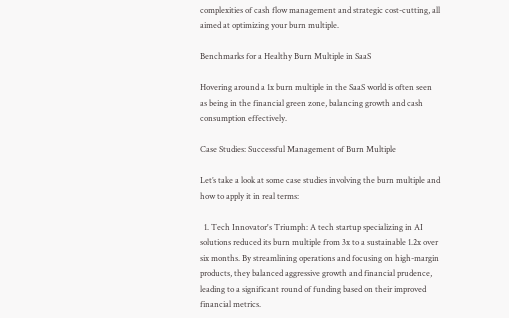complexities of cash flow management and strategic cost-cutting, all aimed at optimizing your burn multiple.

Benchmarks for a Healthy Burn Multiple in SaaS

Hovering around a 1x burn multiple in the SaaS world is often seen as being in the financial green zone, balancing growth and cash consumption effectively.

Case Studies: Successful Management of Burn Multiple

Let’s take a look at some case studies involving the burn multiple and how to apply it in real terms:

  1. Tech Innovator's Triumph: A tech startup specializing in AI solutions reduced its burn multiple from 3x to a sustainable 1.2x over six months. By streamlining operations and focusing on high-margin products, they balanced aggressive growth and financial prudence, leading to a significant round of funding based on their improved financial metrics.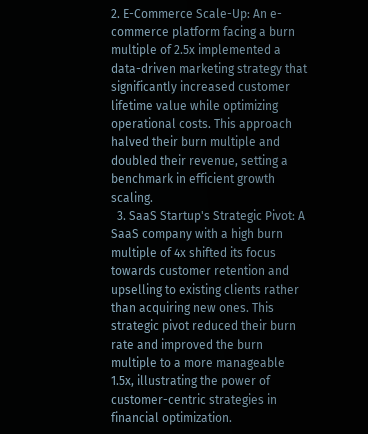2. E-Commerce Scale-Up: An e-commerce platform facing a burn multiple of 2.5x implemented a data-driven marketing strategy that significantly increased customer lifetime value while optimizing operational costs. This approach halved their burn multiple and doubled their revenue, setting a benchmark in efficient growth scaling.
  3. SaaS Startup's Strategic Pivot: A SaaS company with a high burn multiple of 4x shifted its focus towards customer retention and upselling to existing clients rather than acquiring new ones. This strategic pivot reduced their burn rate and improved the burn multiple to a more manageable 1.5x, illustrating the power of customer-centric strategies in financial optimization.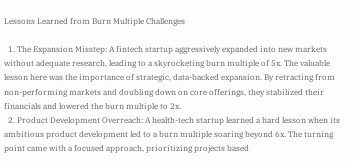Lessons Learned from Burn Multiple Challenges

  1. The Expansion Misstep: A fintech startup aggressively expanded into new markets without adequate research, leading to a skyrocketing burn multiple of 5x. The valuable lesson here was the importance of strategic, data-backed expansion. By retracting from non-performing markets and doubling down on core offerings, they stabilized their financials and lowered the burn multiple to 2x.
  2. Product Development Overreach: A health-tech startup learned a hard lesson when its ambitious product development led to a burn multiple soaring beyond 6x. The turning point came with a focused approach, prioritizing projects based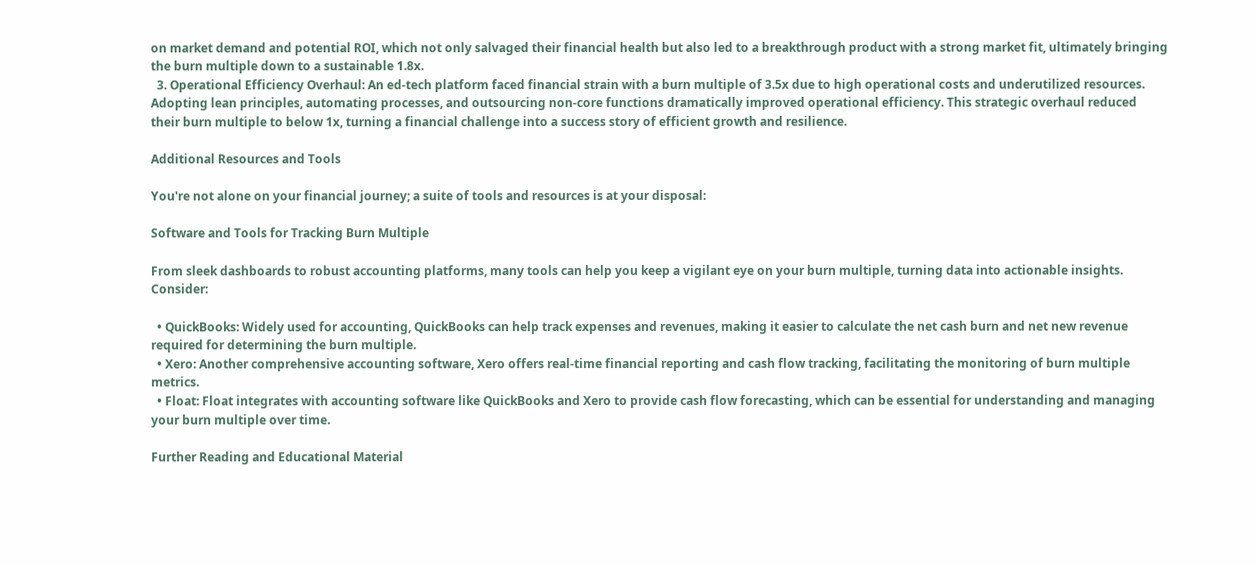on market demand and potential ROI, which not only salvaged their financial health but also led to a breakthrough product with a strong market fit, ultimately bringing the burn multiple down to a sustainable 1.8x.
  3. Operational Efficiency Overhaul: An ed-tech platform faced financial strain with a burn multiple of 3.5x due to high operational costs and underutilized resources. Adopting lean principles, automating processes, and outsourcing non-core functions dramatically improved operational efficiency. This strategic overhaul reduced their burn multiple to below 1x, turning a financial challenge into a success story of efficient growth and resilience.

Additional Resources and Tools

You're not alone on your financial journey; a suite of tools and resources is at your disposal:

Software and Tools for Tracking Burn Multiple

From sleek dashboards to robust accounting platforms, many tools can help you keep a vigilant eye on your burn multiple, turning data into actionable insights. Consider:

  • QuickBooks: Widely used for accounting, QuickBooks can help track expenses and revenues, making it easier to calculate the net cash burn and net new revenue required for determining the burn multiple.
  • Xero: Another comprehensive accounting software, Xero offers real-time financial reporting and cash flow tracking, facilitating the monitoring of burn multiple metrics.
  • Float: Float integrates with accounting software like QuickBooks and Xero to provide cash flow forecasting, which can be essential for understanding and managing your burn multiple over time.

Further Reading and Educational Material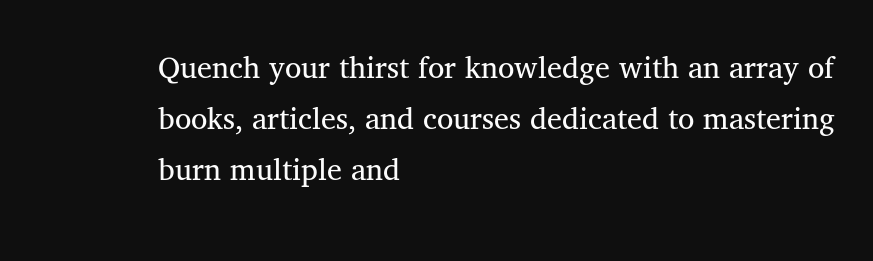Quench your thirst for knowledge with an array of books, articles, and courses dedicated to mastering burn multiple and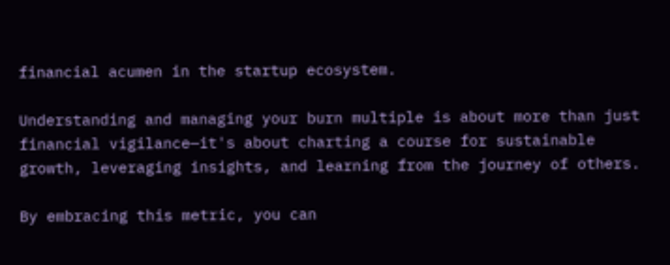financial acumen in the startup ecosystem.

Understanding and managing your burn multiple is about more than just financial vigilance—it's about charting a course for sustainable growth, leveraging insights, and learning from the journey of others.

By embracing this metric, you can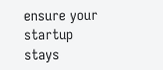ensure your startup stays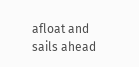afloat and sails ahead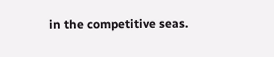in the competitive seas.